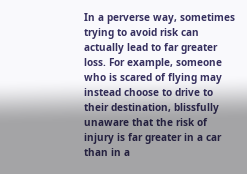In a perverse way, sometimes trying to avoid risk can actually lead to far greater loss. For example, someone who is scared of flying may instead choose to drive to their destination, blissfully unaware that the risk of injury is far greater in a car than in a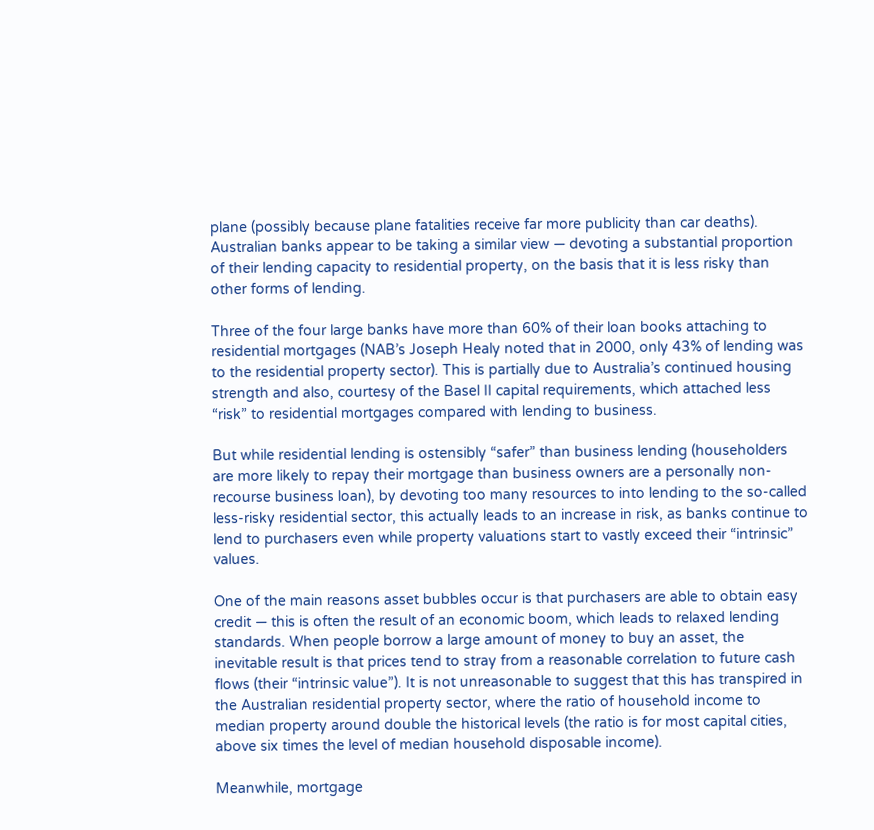plane (possibly because plane fatalities receive far more publicity than car deaths). Australian banks appear to be taking a similar view — devoting a substantial proportion of their lending capacity to residential property, on the basis that it is less risky than other forms of lending.

Three of the four large banks have more than 60% of their loan books attaching to residential mortgages (NAB’s Joseph Healy noted that in 2000, only 43% of lending was to the residential property sector). This is partially due to Australia’s continued housing strength and also, courtesy of the Basel II capital requirements, which attached less “risk” to residential mortgages compared with lending to business.

But while residential lending is ostensibly “safer” than business lending (householders are more likely to repay their mortgage than business owners are a personally non-recourse business loan), by devoting too many resources to into lending to the so-called less-risky residential sector, this actually leads to an increase in risk, as banks continue to lend to purchasers even while property valuations start to vastly exceed their “intrinsic” values.

One of the main reasons asset bubbles occur is that purchasers are able to obtain easy credit — this is often the result of an economic boom, which leads to relaxed lending standards. When people borrow a large amount of money to buy an asset, the inevitable result is that prices tend to stray from a reasonable correlation to future cash flows (their “intrinsic value”). It is not unreasonable to suggest that this has transpired in the Australian residential property sector, where the ratio of household income to median property around double the historical levels (the ratio is for most capital cities, above six times the level of median household disposable income).

Meanwhile, mortgage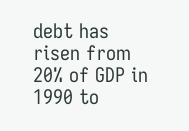debt has risen from 20% of GDP in 1990 to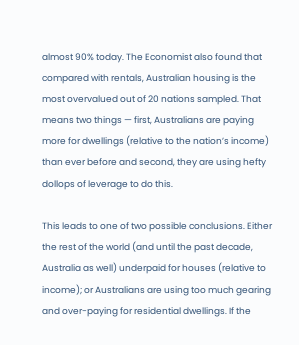almost 90% today. The Economist also found that compared with rentals, Australian housing is the most overvalued out of 20 nations sampled. That means two things — first, Australians are paying more for dwellings (relative to the nation’s income) than ever before and second, they are using hefty dollops of leverage to do this.

This leads to one of two possible conclusions. Either the rest of the world (and until the past decade, Australia as well) underpaid for houses (relative to income); or Australians are using too much gearing and over-paying for residential dwellings. If the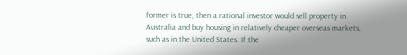former is true, then a rational investor would sell property in Australia and buy housing in relatively cheaper overseas markets, such as in the United States. If the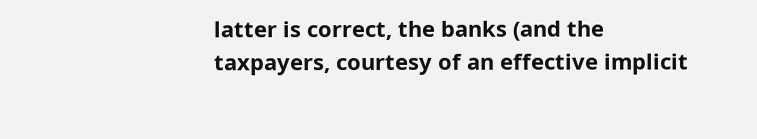latter is correct, the banks (and the taxpayers, courtesy of an effective implicit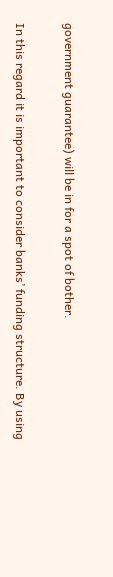government guarantee) will be in for a spot of bother.

In this regard it is important to consider banks’ funding structure. By using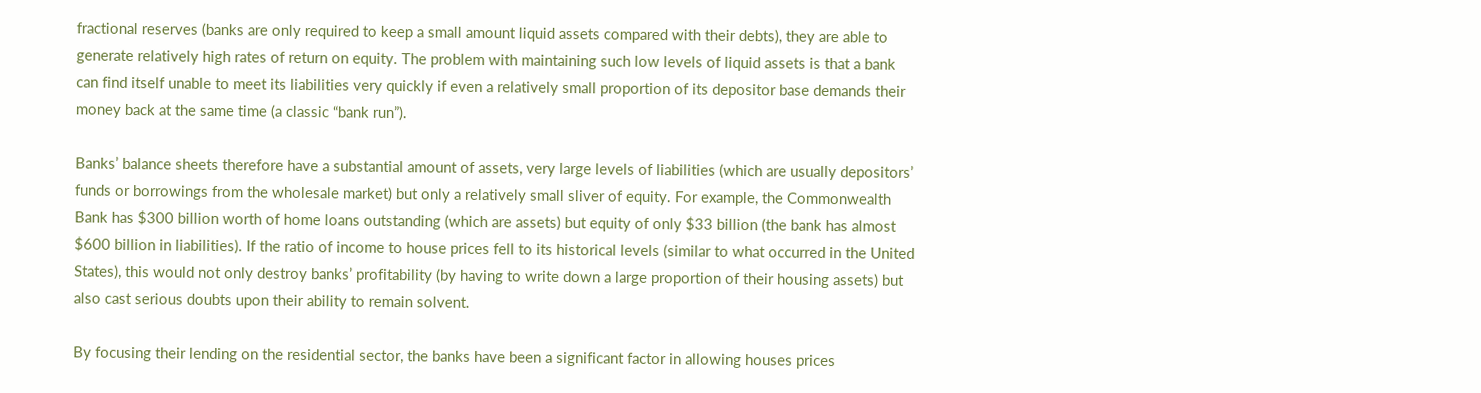fractional reserves (banks are only required to keep a small amount liquid assets compared with their debts), they are able to generate relatively high rates of return on equity. The problem with maintaining such low levels of liquid assets is that a bank can find itself unable to meet its liabilities very quickly if even a relatively small proportion of its depositor base demands their money back at the same time (a classic “bank run”).

Banks’ balance sheets therefore have a substantial amount of assets, very large levels of liabilities (which are usually depositors’ funds or borrowings from the wholesale market) but only a relatively small sliver of equity. For example, the Commonwealth Bank has $300 billion worth of home loans outstanding (which are assets) but equity of only $33 billion (the bank has almost $600 billion in liabilities). If the ratio of income to house prices fell to its historical levels (similar to what occurred in the United States), this would not only destroy banks’ profitability (by having to write down a large proportion of their housing assets) but also cast serious doubts upon their ability to remain solvent.

By focusing their lending on the residential sector, the banks have been a significant factor in allowing houses prices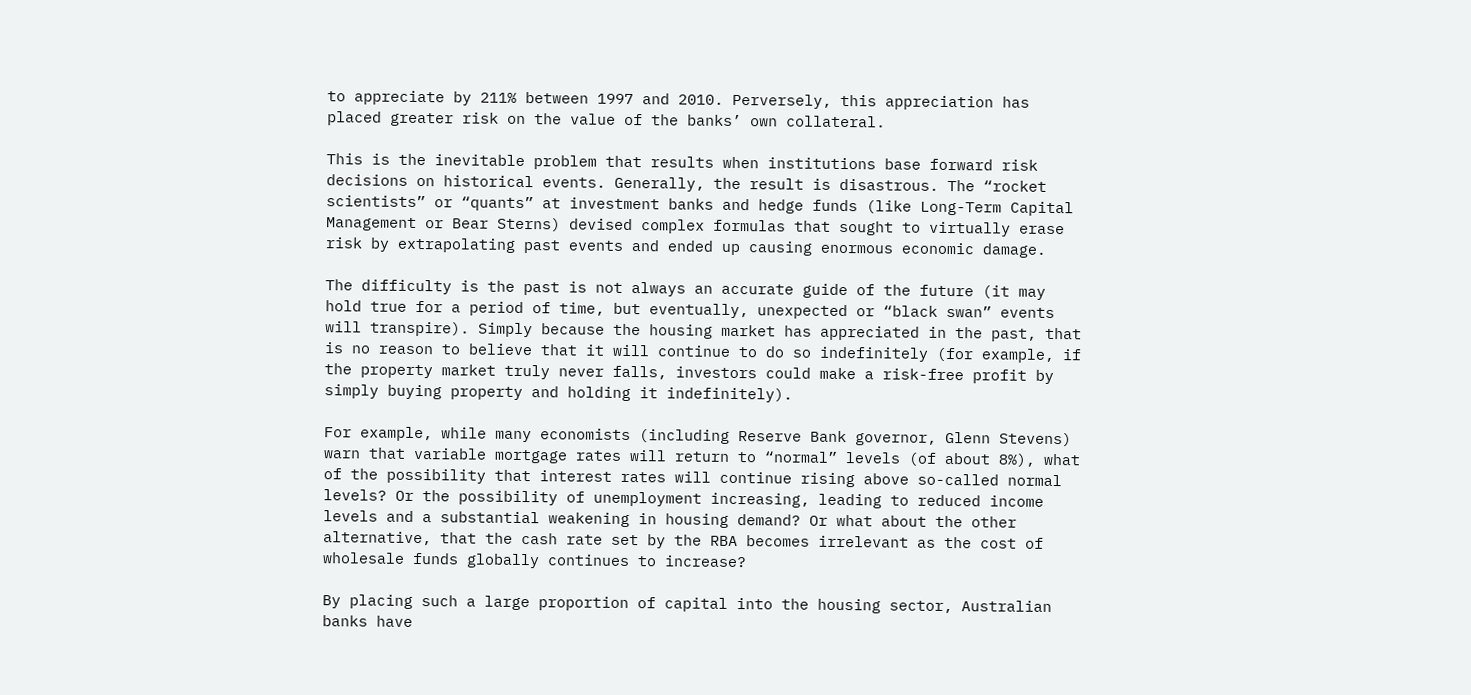to appreciate by 211% between 1997 and 2010. Perversely, this appreciation has placed greater risk on the value of the banks’ own collateral.

This is the inevitable problem that results when institutions base forward risk decisions on historical events. Generally, the result is disastrous. The “rocket scientists” or “quants” at investment banks and hedge funds (like Long-Term Capital Management or Bear Sterns) devised complex formulas that sought to virtually erase risk by extrapolating past events and ended up causing enormous economic damage.

The difficulty is the past is not always an accurate guide of the future (it may hold true for a period of time, but eventually, unexpected or “black swan” events will transpire). Simply because the housing market has appreciated in the past, that is no reason to believe that it will continue to do so indefinitely (for example, if the property market truly never falls, investors could make a risk-free profit by simply buying property and holding it indefinitely).

For example, while many economists (including Reserve Bank governor, Glenn Stevens) warn that variable mortgage rates will return to “normal” levels (of about 8%), what of the possibility that interest rates will continue rising above so-called normal levels? Or the possibility of unemployment increasing, leading to reduced income levels and a substantial weakening in housing demand? Or what about the other alternative, that the cash rate set by the RBA becomes irrelevant as the cost of wholesale funds globally continues to increase?

By placing such a large proportion of capital into the housing sector, Australian banks have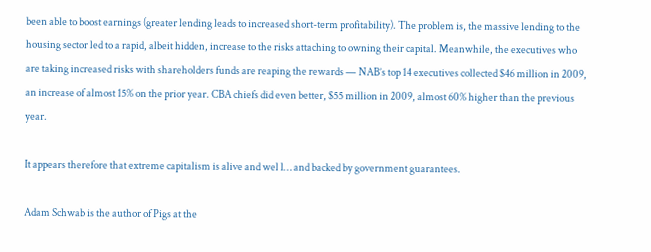been able to boost earnings (greater lending leads to increased short-term profitability). The problem is, the massive lending to the housing sector led to a rapid, albeit hidden, increase to the risks attaching to owning their capital. Meanwhile, the executives who are taking increased risks with shareholders funds are reaping the rewards — NAB’s top 14 executives collected $46 million in 2009, an increase of almost 15% on the prior year. CBA chiefs did even better, $55 million in 2009, almost 60% higher than the previous year.

It appears therefore that extreme capitalism is alive and wel l… and backed by government guarantees.

Adam Schwab is the author of Pigs at the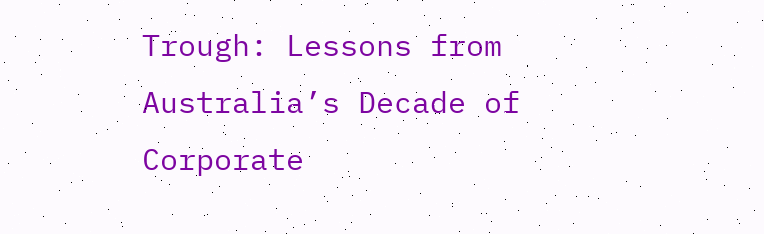Trough: Lessons from Australia’s Decade of Corporate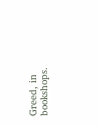Greed, in bookshops.